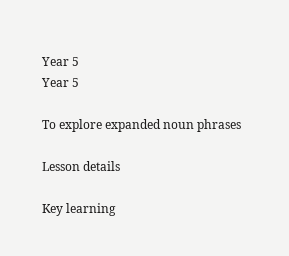Year 5
Year 5

To explore expanded noun phrases

Lesson details

Key learning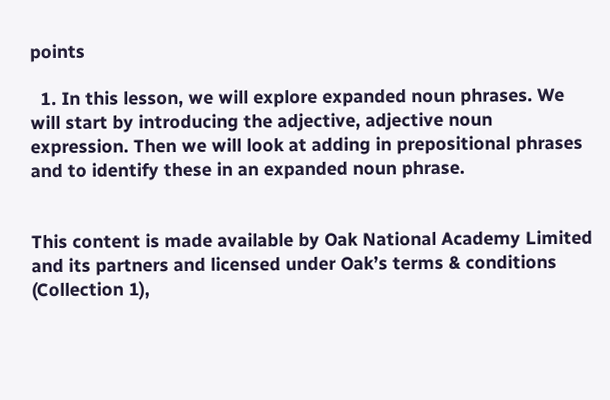points

  1. In this lesson, we will explore expanded noun phrases. We will start by introducing the adjective, adjective noun expression. Then we will look at adding in prepositional phrases and to identify these in an expanded noun phrase.


This content is made available by Oak National Academy Limited and its partners and licensed under Oak’s terms & conditions (Collection 1),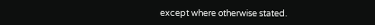except where otherwise stated.